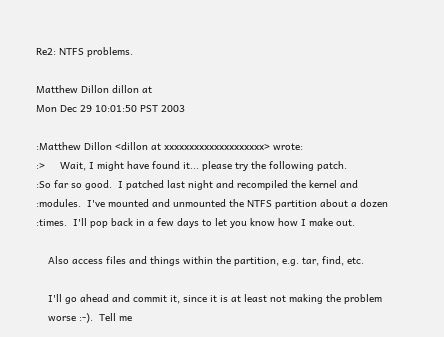Re2: NTFS problems.

Matthew Dillon dillon at
Mon Dec 29 10:01:50 PST 2003

:Matthew Dillon <dillon at xxxxxxxxxxxxxxxxxxxx> wrote:
:>     Wait, I might have found it... please try the following patch.
:So far so good.  I patched last night and recompiled the kernel and
:modules.  I've mounted and unmounted the NTFS partition about a dozen
:times.  I'll pop back in a few days to let you know how I make out.

    Also access files and things within the partition, e.g. tar, find, etc.

    I'll go ahead and commit it, since it is at least not making the problem
    worse :-).  Tell me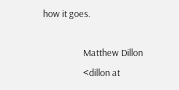how it goes.

                    Matthew Dillon
                    <dillon at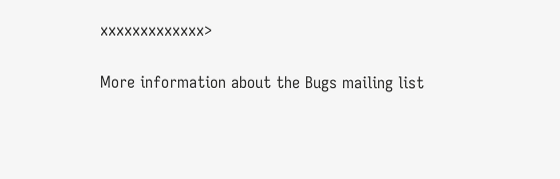xxxxxxxxxxxxx>

More information about the Bugs mailing list